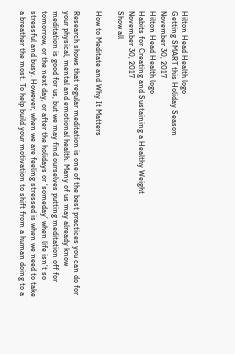Hilton Head Health logo
Getting SMART this Holiday Season
November 30, 2017
Hilton Head Health logo
Habits for Creating and Sustaining a Healthy Weight
November 30, 2017
Show all

How to Meditate and Why It Matters

Research shows that regular meditation is one of the best practices you can do for your physical, mental and emotional health. Many of us may already know meditation is good for us, but we may find ourselves putting meditation off for tomorrow, or the next day, or after the holidays or ‘someday’ when life isn’t so stressful and busy. However, when we are feeling stressed is when we need to take a breather the most. To help build your motivation to shift from a human doing to a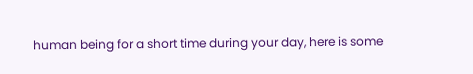human being for a short time during your day, here is some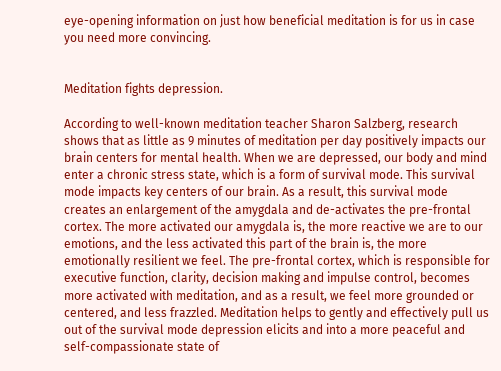eye-opening information on just how beneficial meditation is for us in case you need more convincing.


Meditation fights depression.

According to well-known meditation teacher Sharon Salzberg, research shows that as little as 9 minutes of meditation per day positively impacts our brain centers for mental health. When we are depressed, our body and mind enter a chronic stress state, which is a form of survival mode. This survival mode impacts key centers of our brain. As a result, this survival mode creates an enlargement of the amygdala and de-activates the pre-frontal cortex. The more activated our amygdala is, the more reactive we are to our emotions, and the less activated this part of the brain is, the more emotionally resilient we feel. The pre-frontal cortex, which is responsible for executive function, clarity, decision making and impulse control, becomes more activated with meditation, and as a result, we feel more grounded or centered, and less frazzled. Meditation helps to gently and effectively pull us out of the survival mode depression elicits and into a more peaceful and self-compassionate state of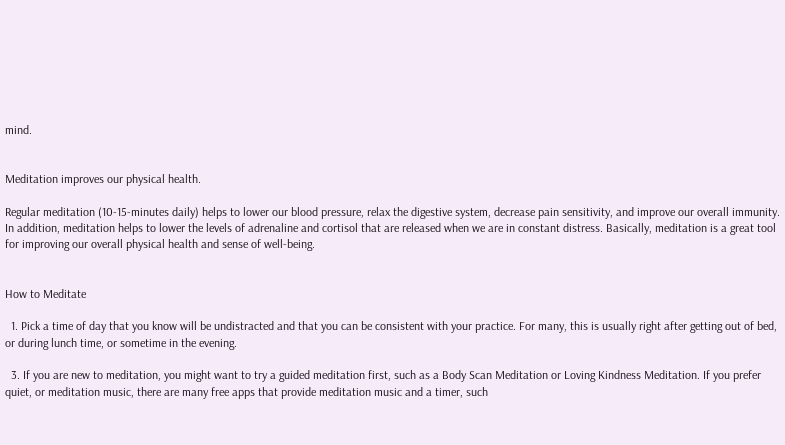mind.


Meditation improves our physical health.

Regular meditation (10-15-minutes daily) helps to lower our blood pressure, relax the digestive system, decrease pain sensitivity, and improve our overall immunity. In addition, meditation helps to lower the levels of adrenaline and cortisol that are released when we are in constant distress. Basically, meditation is a great tool for improving our overall physical health and sense of well-being.


How to Meditate

  1. Pick a time of day that you know will be undistracted and that you can be consistent with your practice. For many, this is usually right after getting out of bed, or during lunch time, or sometime in the evening.

  3. If you are new to meditation, you might want to try a guided meditation first, such as a Body Scan Meditation or Loving Kindness Meditation. If you prefer quiet, or meditation music, there are many free apps that provide meditation music and a timer, such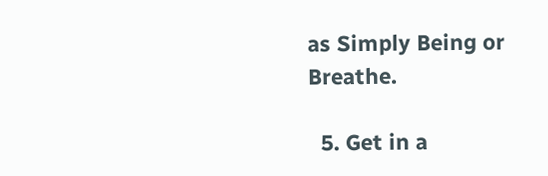as Simply Being or Breathe.

  5. Get in a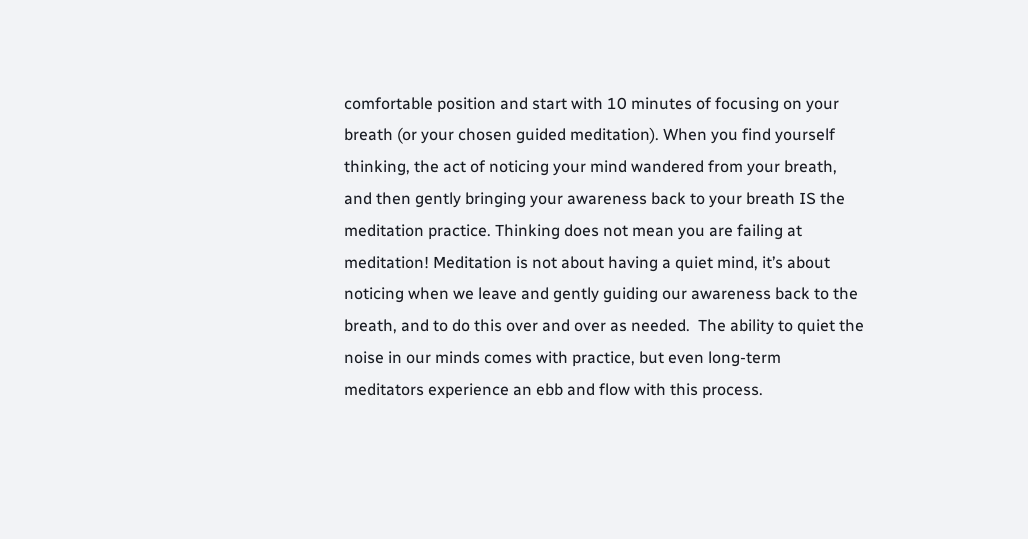comfortable position and start with 10 minutes of focusing on your breath (or your chosen guided meditation). When you find yourself thinking, the act of noticing your mind wandered from your breath, and then gently bringing your awareness back to your breath IS the meditation practice. Thinking does not mean you are failing at meditation! Meditation is not about having a quiet mind, it’s about noticing when we leave and gently guiding our awareness back to the breath, and to do this over and over as needed.  The ability to quiet the noise in our minds comes with practice, but even long-term meditators experience an ebb and flow with this process.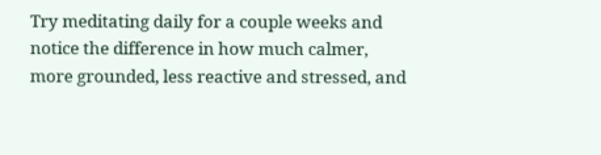Try meditating daily for a couple weeks and notice the difference in how much calmer, more grounded, less reactive and stressed, and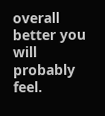overall better you will probably feel.